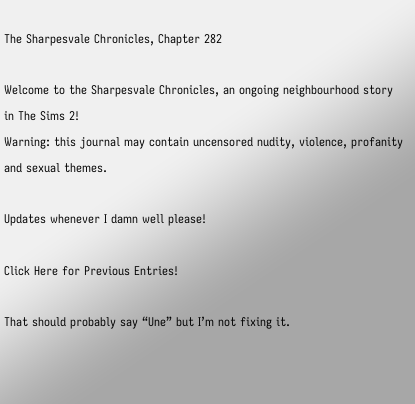The Sharpesvale Chronicles, Chapter 282

Welcome to the Sharpesvale Chronicles, an ongoing neighbourhood story in The Sims 2!
Warning: this journal may contain uncensored nudity, violence, profanity and sexual themes.

Updates whenever I damn well please!

Click Here for Previous Entries!

That should probably say “Une” but I’m not fixing it.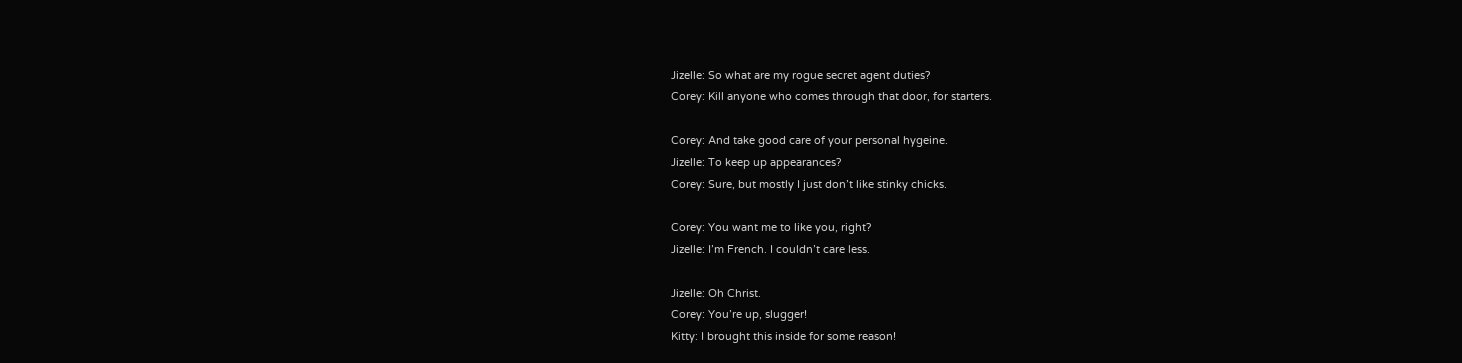Jizelle: So what are my rogue secret agent duties?
Corey: Kill anyone who comes through that door, for starters.

Corey: And take good care of your personal hygeine.
Jizelle: To keep up appearances?
Corey: Sure, but mostly I just don’t like stinky chicks.

Corey: You want me to like you, right?
Jizelle: I’m French. I couldn’t care less.

Jizelle: Oh Christ.
Corey: You’re up, slugger!
Kitty: I brought this inside for some reason!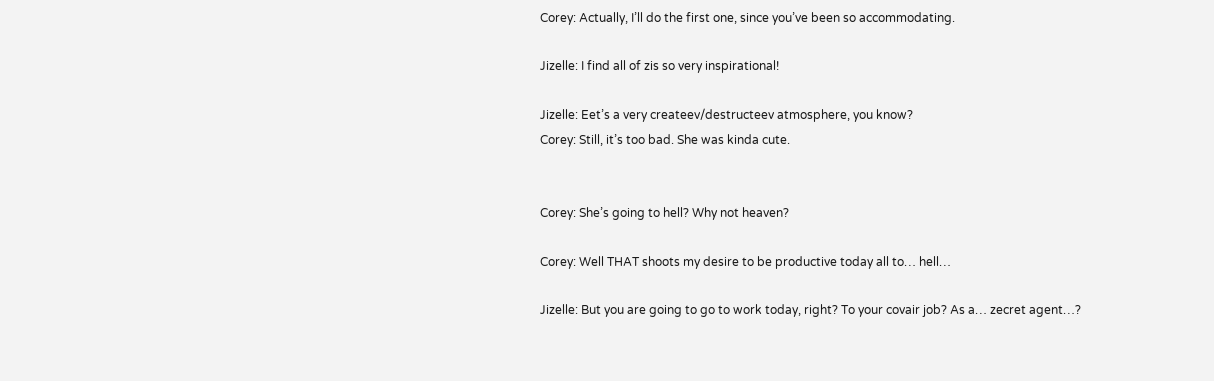Corey: Actually, I’ll do the first one, since you’ve been so accommodating.

Jizelle: I find all of zis so very inspirational!

Jizelle: Eet’s a very createev/destructeev atmosphere, you know?
Corey: Still, it’s too bad. She was kinda cute.


Corey: She’s going to hell? Why not heaven?

Corey: Well THAT shoots my desire to be productive today all to… hell…

Jizelle: But you are going to go to work today, right? To your covair job? As a… zecret agent…?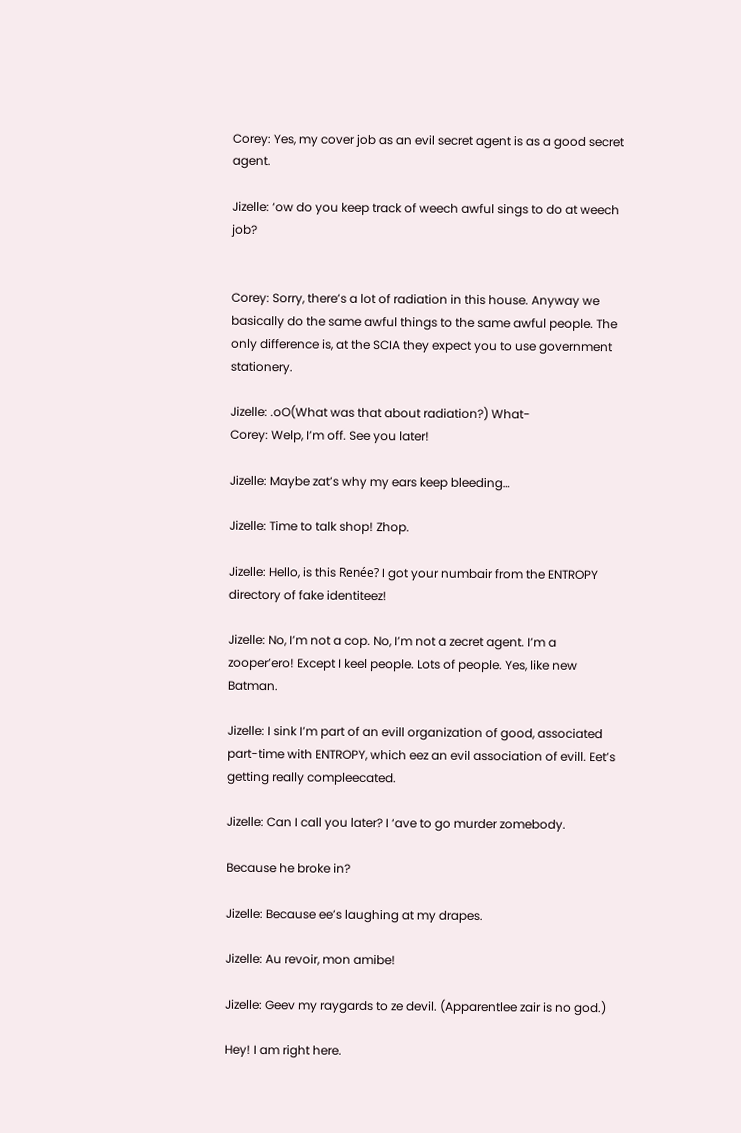Corey: Yes, my cover job as an evil secret agent is as a good secret agent.

Jizelle: ‘ow do you keep track of weech awful sings to do at weech job?


Corey: Sorry, there’s a lot of radiation in this house. Anyway we basically do the same awful things to the same awful people. The only difference is, at the SCIA they expect you to use government stationery.

Jizelle: .oO(What was that about radiation?) What-
Corey: Welp, I’m off. See you later!

Jizelle: Maybe zat’s why my ears keep bleeding…

Jizelle: Time to talk shop! Zhop.

Jizelle: Hello, is this Renée? I got your numbair from the ENTROPY directory of fake identiteez!

Jizelle: No, I’m not a cop. No, I’m not a zecret agent. I’m a zooper’ero! Except I keel people. Lots of people. Yes, like new Batman.

Jizelle: I sink I’m part of an evill organization of good, associated part-time with ENTROPY, which eez an evil association of evill. Eet’s getting really compleecated.

Jizelle: Can I call you later? I ‘ave to go murder zomebody.

Because he broke in?

Jizelle: Because ee’s laughing at my drapes.

Jizelle: Au revoir, mon amibe!

Jizelle: Geev my raygards to ze devil. (Apparentlee zair is no god.)

Hey! I am right here.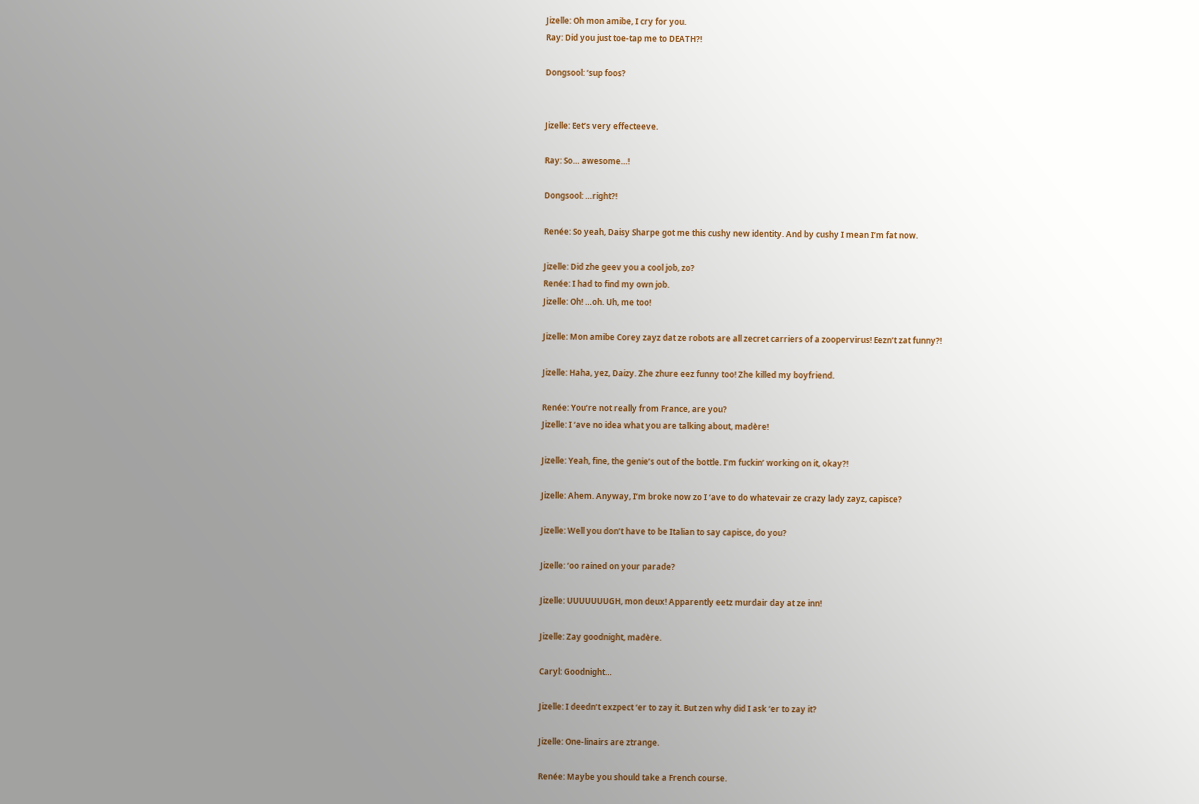Jizelle: Oh mon amibe, I cry for you.
Ray: Did you just toe-tap me to DEATH?!

Dongsool: ‘sup foos?


Jizelle: Eet’s very effecteeve.

Ray: So… awesome…!

Dongsool: …right?!

Renée: So yeah, Daisy Sharpe got me this cushy new identity. And by cushy I mean I’m fat now.

Jizelle: Did zhe geev you a cool job, zo?
Renée: I had to find my own job.
Jizelle: Oh! …oh. Uh, me too!

Jizelle: Mon amibe Corey zayz dat ze robots are all zecret carriers of a zoopervirus! Eezn’t zat funny?!

Jizelle: Haha, yez, Daizy. Zhe zhure eez funny too! Zhe killed my boyfriend.

Renée: You’re not really from France, are you?
Jizelle: I ‘ave no idea what you are talking about, madère!

Jizelle: Yeah, fine, the genie’s out of the bottle. I’m fuckin’ working on it, okay?!

Jizelle: Ahem. Anyway, I’m broke now zo I ‘ave to do whatevair ze crazy lady zayz, capisce?

Jizelle: Well you don’t have to be Italian to say capisce, do you?

Jizelle: ‘oo rained on your parade?

Jizelle: UUUUUUUGH, mon deux! Apparently eetz murdair day at ze inn!

Jizelle: Zay goodnight, madère.

Caryl: Goodnight…

Jizelle: I deedn’t exzpect ‘er to zay it. But zen why did I ask ‘er to zay it?

Jizelle: One-linairs are ztrange.

Renée: Maybe you should take a French course.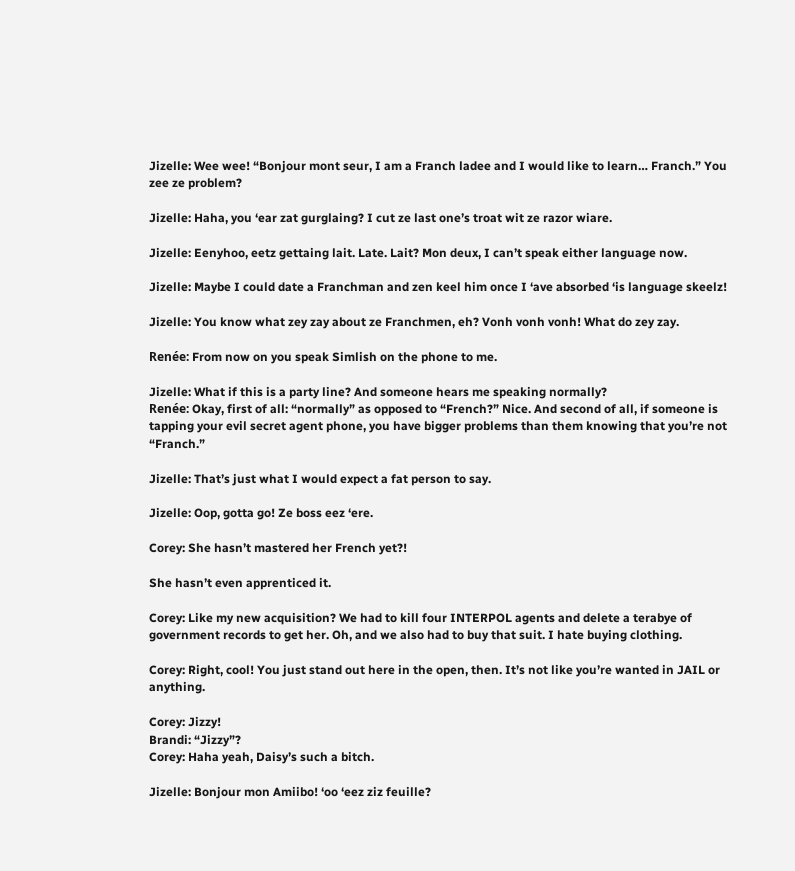Jizelle: Wee wee! “Bonjour mont seur, I am a Franch ladee and I would like to learn… Franch.” You zee ze problem?

Jizelle: Haha, you ‘ear zat gurglaing? I cut ze last one’s troat wit ze razor wiare.

Jizelle: Eenyhoo, eetz gettaing lait. Late. Lait? Mon deux, I can’t speak either language now.

Jizelle: Maybe I could date a Franchman and zen keel him once I ‘ave absorbed ‘is language skeelz!

Jizelle: You know what zey zay about ze Franchmen, eh? Vonh vonh vonh! What do zey zay.

Renée: From now on you speak Simlish on the phone to me.

Jizelle: What if this is a party line? And someone hears me speaking normally?
Renée: Okay, first of all: “normally” as opposed to “French?” Nice. And second of all, if someone is tapping your evil secret agent phone, you have bigger problems than them knowing that you’re not “Franch.”

Jizelle: That’s just what I would expect a fat person to say.

Jizelle: Oop, gotta go! Ze boss eez ‘ere.

Corey: She hasn’t mastered her French yet?!

She hasn’t even apprenticed it.

Corey: Like my new acquisition? We had to kill four INTERPOL agents and delete a terabye of government records to get her. Oh, and we also had to buy that suit. I hate buying clothing.

Corey: Right, cool! You just stand out here in the open, then. It’s not like you’re wanted in JAIL or anything.

Corey: Jizzy!
Brandi: “Jizzy”?
Corey: Haha yeah, Daisy’s such a bitch.

Jizelle: Bonjour mon Amiibo! ‘oo ‘eez ziz feuille?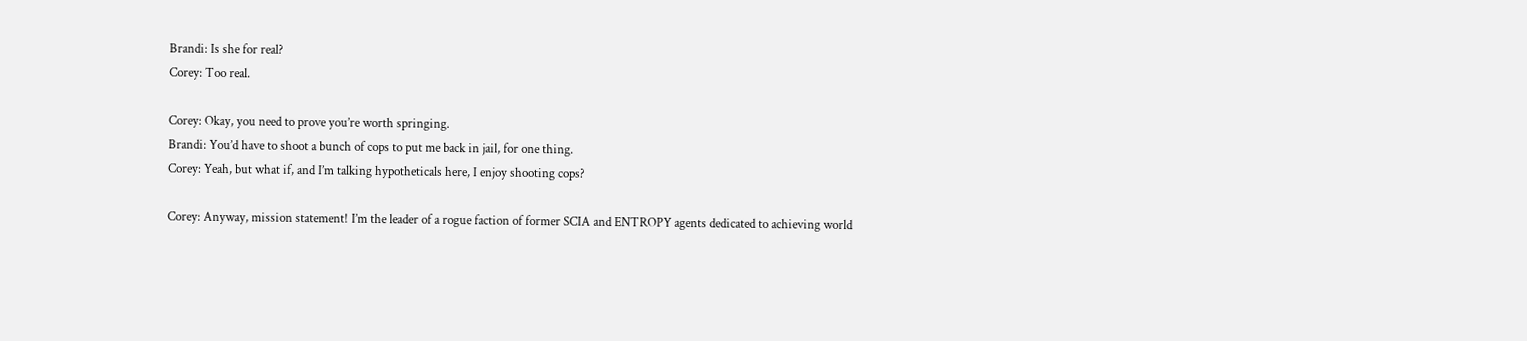Brandi: Is she for real?
Corey: Too real.

Corey: Okay, you need to prove you’re worth springing.
Brandi: You’d have to shoot a bunch of cops to put me back in jail, for one thing.
Corey: Yeah, but what if, and I’m talking hypotheticals here, I enjoy shooting cops?

Corey: Anyway, mission statement! I’m the leader of a rogue faction of former SCIA and ENTROPY agents dedicated to achieving world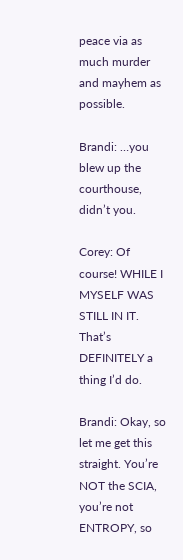peace via as much murder and mayhem as possible.

Brandi: …you blew up the courthouse, didn’t you.

Corey: Of course! WHILE I MYSELF WAS STILL IN IT. That’s DEFINITELY a thing I’d do.

Brandi: Okay, so let me get this straight. You’re NOT the SCIA, you’re not ENTROPY, so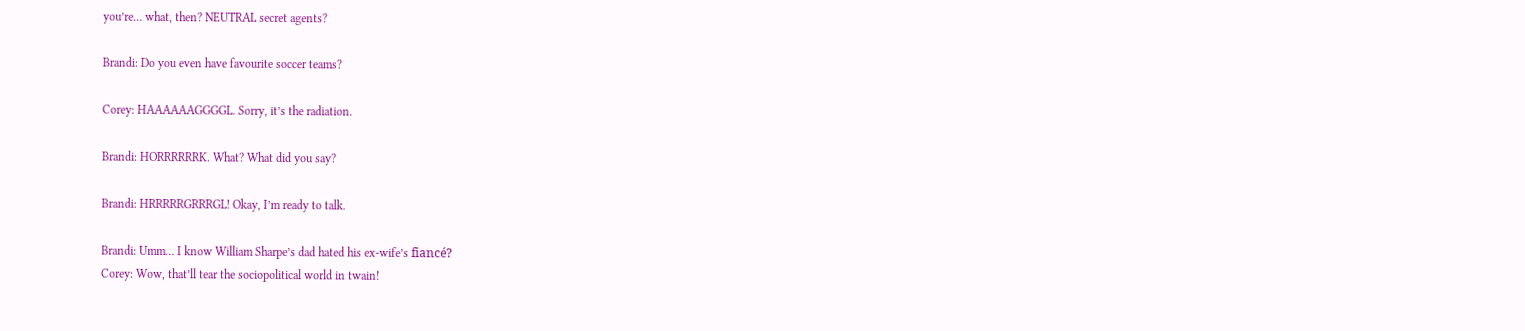you’re… what, then? NEUTRAL secret agents?

Brandi: Do you even have favourite soccer teams?

Corey: HAAAAAAGGGGL. Sorry, it’s the radiation.

Brandi: HORRRRRRK. What? What did you say?

Brandi: HRRRRRGRRRGL! Okay, I’m ready to talk.

Brandi: Umm… I know William Sharpe’s dad hated his ex-wife’s fiancé?
Corey: Wow, that’ll tear the sociopolitical world in twain!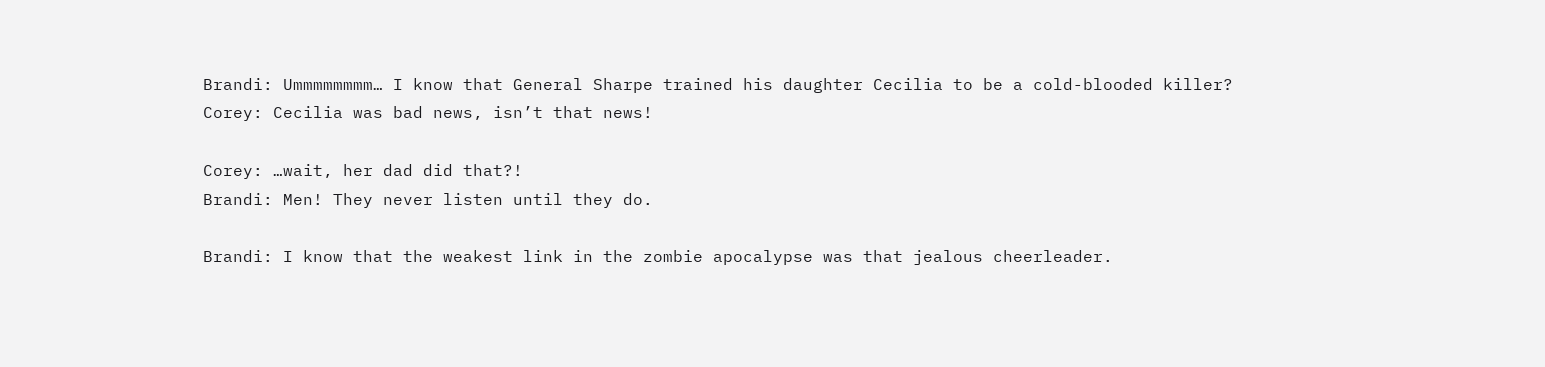Brandi: Ummmmmmmm… I know that General Sharpe trained his daughter Cecilia to be a cold-blooded killer?
Corey: Cecilia was bad news, isn’t that news!

Corey: …wait, her dad did that?!
Brandi: Men! They never listen until they do.

Brandi: I know that the weakest link in the zombie apocalypse was that jealous cheerleader.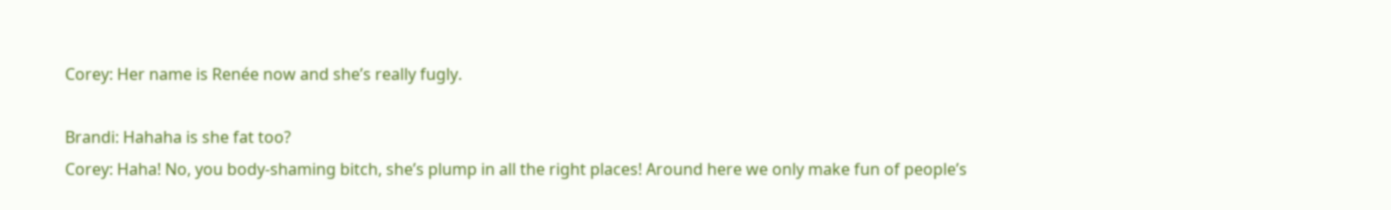Corey: Her name is Renée now and she’s really fugly.

Brandi: Hahaha is she fat too?
Corey: Haha! No, you body-shaming bitch, she’s plump in all the right places! Around here we only make fun of people’s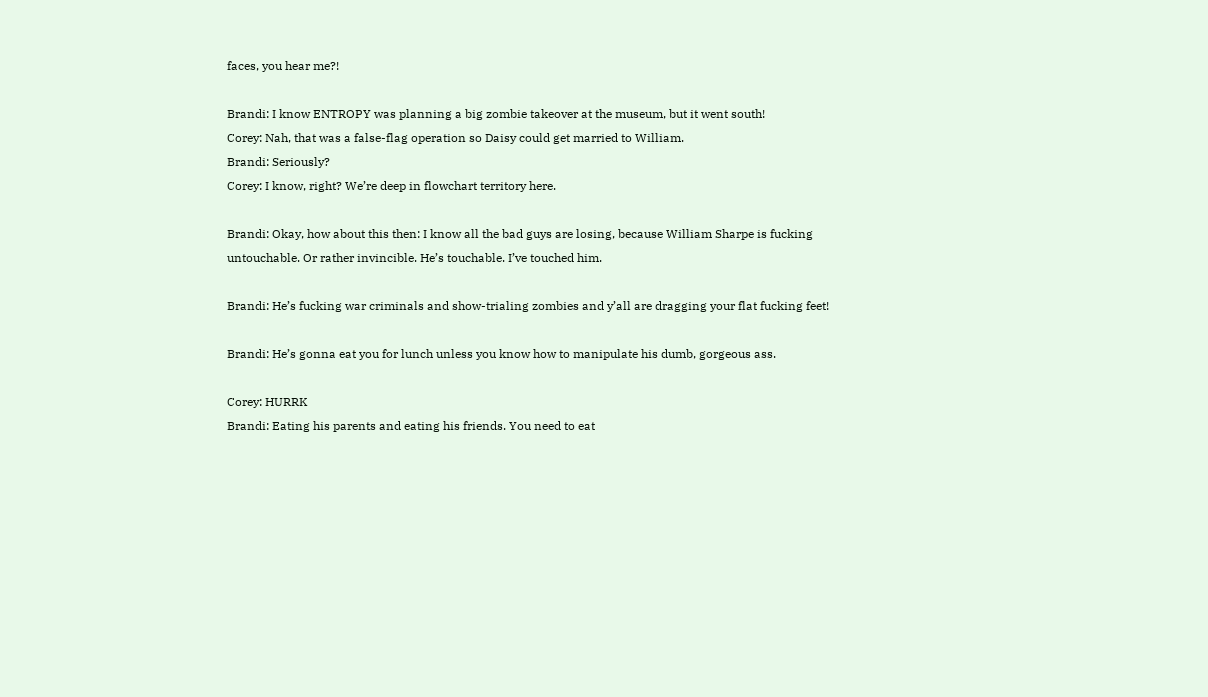faces, you hear me?!

Brandi: I know ENTROPY was planning a big zombie takeover at the museum, but it went south!
Corey: Nah, that was a false-flag operation so Daisy could get married to William.
Brandi: Seriously?
Corey: I know, right? We’re deep in flowchart territory here.

Brandi: Okay, how about this then: I know all the bad guys are losing, because William Sharpe is fucking untouchable. Or rather invincible. He’s touchable. I’ve touched him.

Brandi: He’s fucking war criminals and show-trialing zombies and y’all are dragging your flat fucking feet!

Brandi: He’s gonna eat you for lunch unless you know how to manipulate his dumb, gorgeous ass.

Corey: HURRK
Brandi: Eating his parents and eating his friends. You need to eat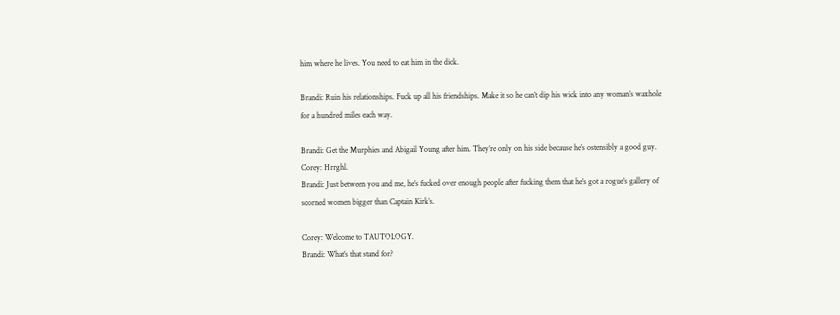him where he lives. You need to eat him in the dick.

Brandi: Ruin his relationships. Fuck up all his friendships. Make it so he can’t dip his wick into any woman’s waxhole for a hundred miles each way.

Brandi: Get the Murphies and Abigail Young after him. They’re only on his side because he’s ostensibly a good guy.
Corey: Hrrghl.
Brandi: Just between you and me, he’s fucked over enough people after fucking them that he’s got a rogue’s gallery of scorned women bigger than Captain Kirk’s.

Corey: Welcome to TAUTOLOGY.
Brandi: What’s that stand for?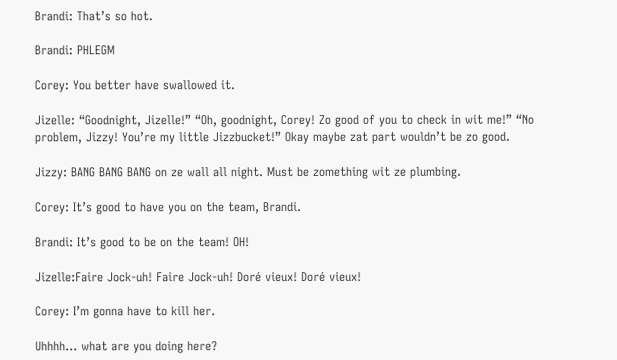Brandi: That’s so hot.

Brandi: PHLEGM

Corey: You better have swallowed it.

Jizelle: “Goodnight, Jizelle!” “Oh, goodnight, Corey! Zo good of you to check in wit me!” “No problem, Jizzy! You’re my little Jizzbucket!” Okay maybe zat part wouldn’t be zo good.

Jizzy: BANG BANG BANG on ze wall all night. Must be zomething wit ze plumbing.

Corey: It’s good to have you on the team, Brandi.

Brandi: It’s good to be on the team! OH!

Jizelle:Faire Jock-uh! Faire Jock-uh! Doré vieux! Doré vieux!

Corey: I’m gonna have to kill her.

Uhhhh… what are you doing here?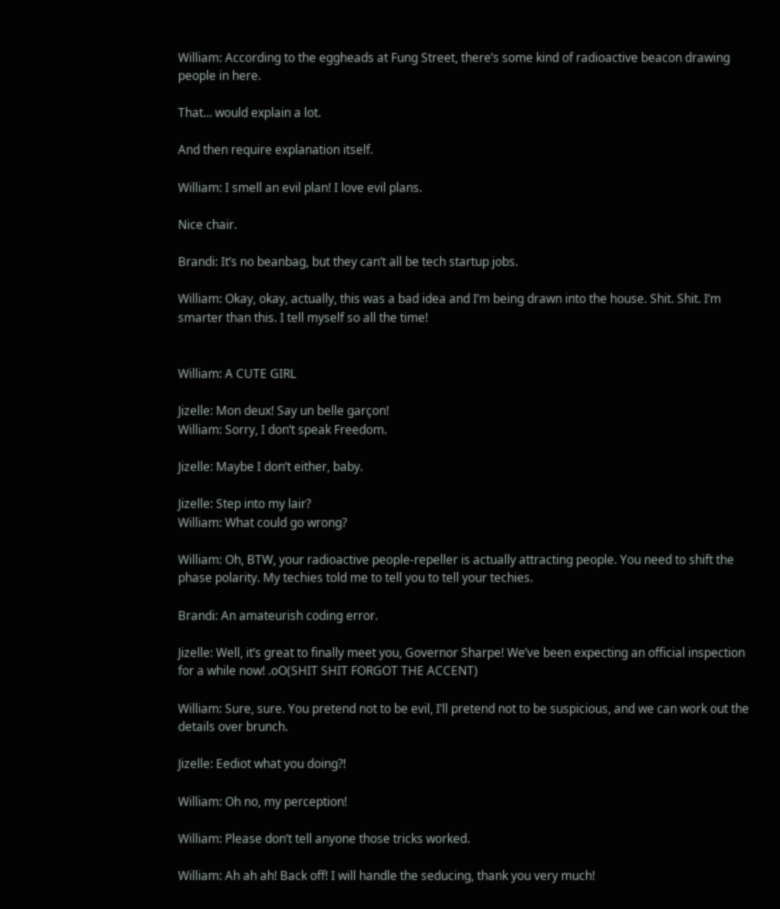William: According to the eggheads at Fung Street, there’s some kind of radioactive beacon drawing people in here.

That… would explain a lot.

And then require explanation itself.

William: I smell an evil plan! I love evil plans.

Nice chair.

Brandi: It’s no beanbag, but they can’t all be tech startup jobs.

William: Okay, okay, actually, this was a bad idea and I’m being drawn into the house. Shit. Shit. I’m smarter than this. I tell myself so all the time!


William: A CUTE GIRL

Jizelle: Mon deux! Say un belle garçon!
William: Sorry, I don’t speak Freedom.

Jizelle: Maybe I don’t either, baby.

Jizelle: Step into my lair?
William: What could go wrong?

William: Oh, BTW, your radioactive people-repeller is actually attracting people. You need to shift the phase polarity. My techies told me to tell you to tell your techies.

Brandi: An amateurish coding error.

Jizelle: Well, it’s great to finally meet you, Governor Sharpe! We’ve been expecting an official inspection for a while now! .oO(SHIT SHIT FORGOT THE ACCENT)

William: Sure, sure. You pretend not to be evil, I’ll pretend not to be suspicious, and we can work out the details over brunch.

Jizelle: Eediot what you doing?!

William: Oh no, my perception!

William: Please don’t tell anyone those tricks worked.

William: Ah ah ah! Back off! I will handle the seducing, thank you very much!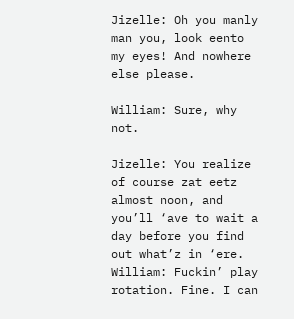Jizelle: Oh you manly man you, look eento my eyes! And nowhere else please.

William: Sure, why not.

Jizelle: You realize of course zat eetz almost noon, and you’ll ‘ave to wait a day before you find out what’z in ‘ere.
William: Fuckin’ play rotation. Fine. I can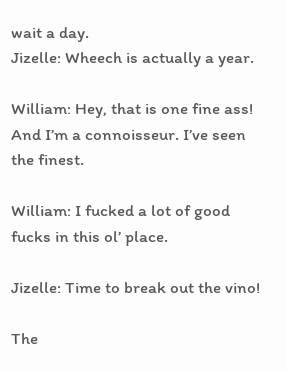wait a day.
Jizelle: Wheech is actually a year.

William: Hey, that is one fine ass! And I’m a connoisseur. I’ve seen the finest.

William: I fucked a lot of good fucks in this ol’ place.

Jizelle: Time to break out the vino!

The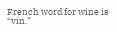French word for wine is “vin.”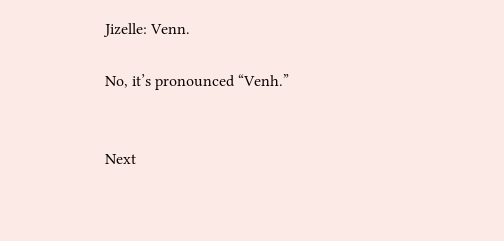Jizelle: Venn.

No, it’s pronounced “Venh.”


Next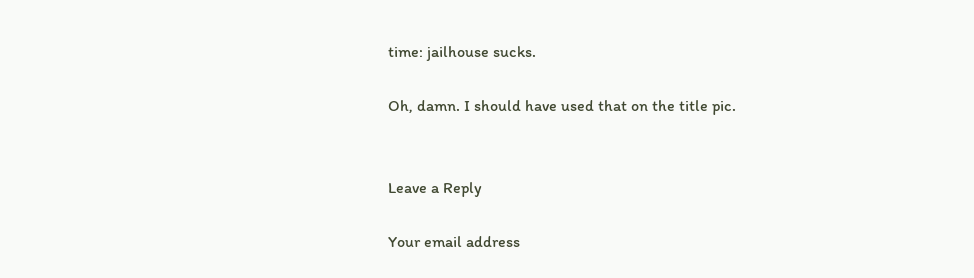time: jailhouse sucks.

Oh, damn. I should have used that on the title pic.


Leave a Reply

Your email address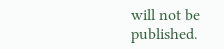will not be published.